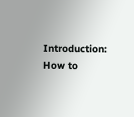Introduction: How to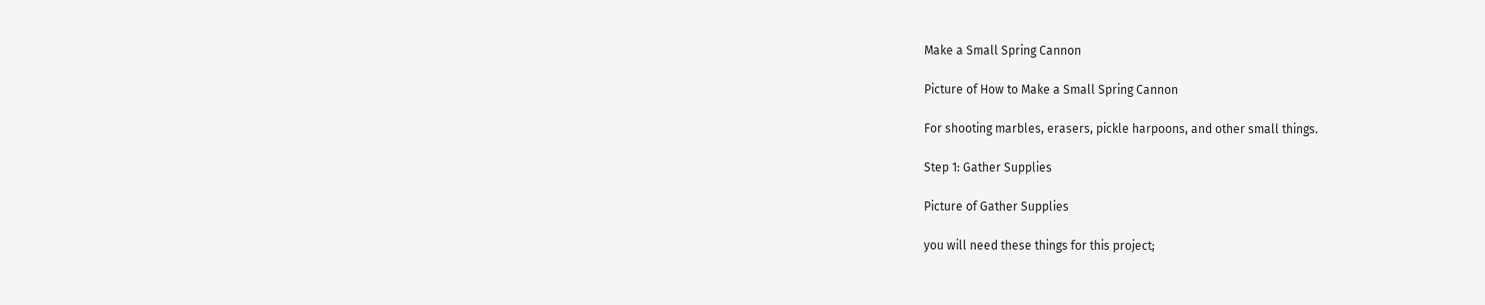Make a Small Spring Cannon

Picture of How to Make a Small Spring Cannon

For shooting marbles, erasers, pickle harpoons, and other small things.

Step 1: Gather Supplies

Picture of Gather Supplies

you will need these things for this project;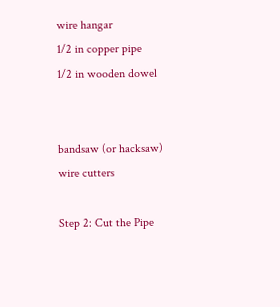wire hangar
1/2 in copper pipe
1/2 in wooden dowel


bandsaw (or hacksaw)
wire cutters

Step 2: Cut the Pipe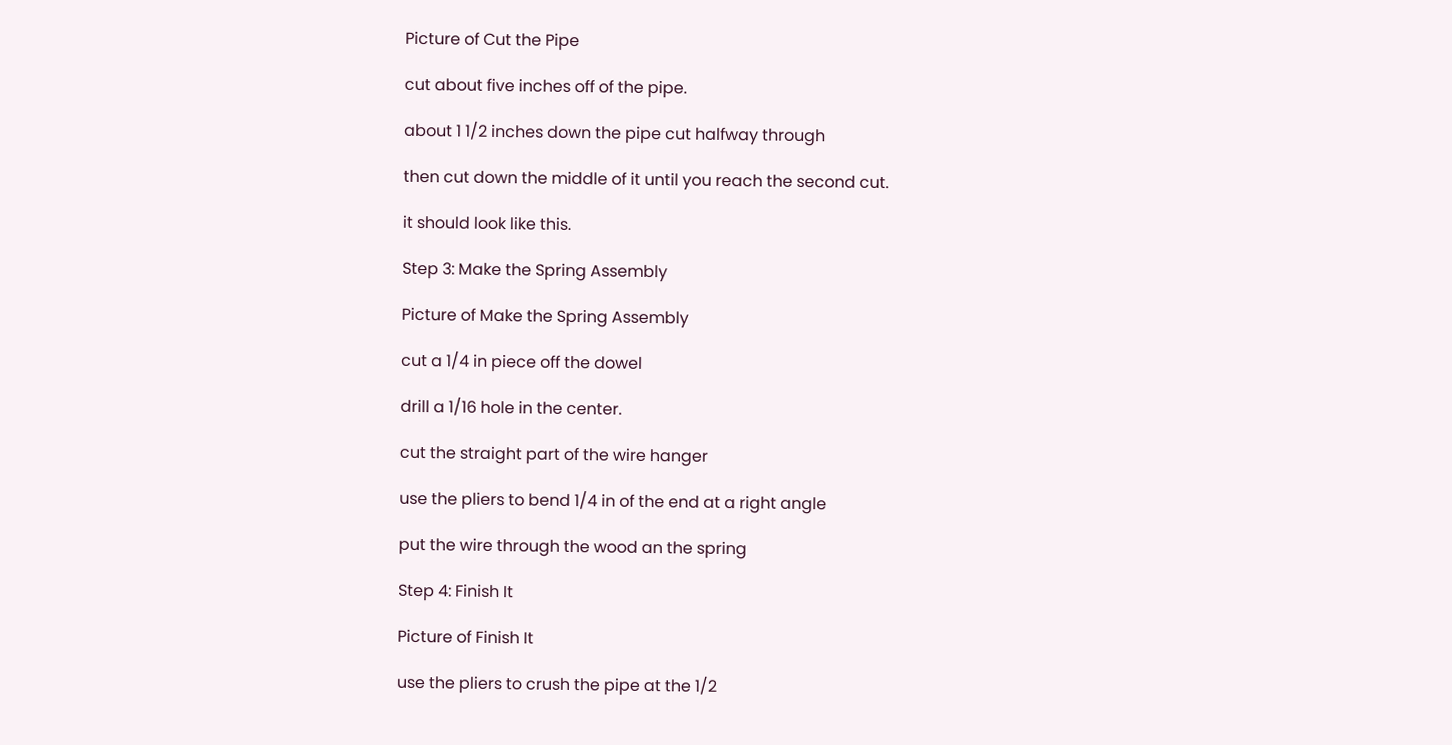Picture of Cut the Pipe

cut about five inches off of the pipe.

about 1 1/2 inches down the pipe cut halfway through

then cut down the middle of it until you reach the second cut.

it should look like this.

Step 3: Make the Spring Assembly

Picture of Make the Spring Assembly

cut a 1/4 in piece off the dowel

drill a 1/16 hole in the center.

cut the straight part of the wire hanger

use the pliers to bend 1/4 in of the end at a right angle

put the wire through the wood an the spring

Step 4: Finish It

Picture of Finish It

use the pliers to crush the pipe at the 1/2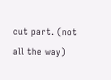cut part. (not all the way)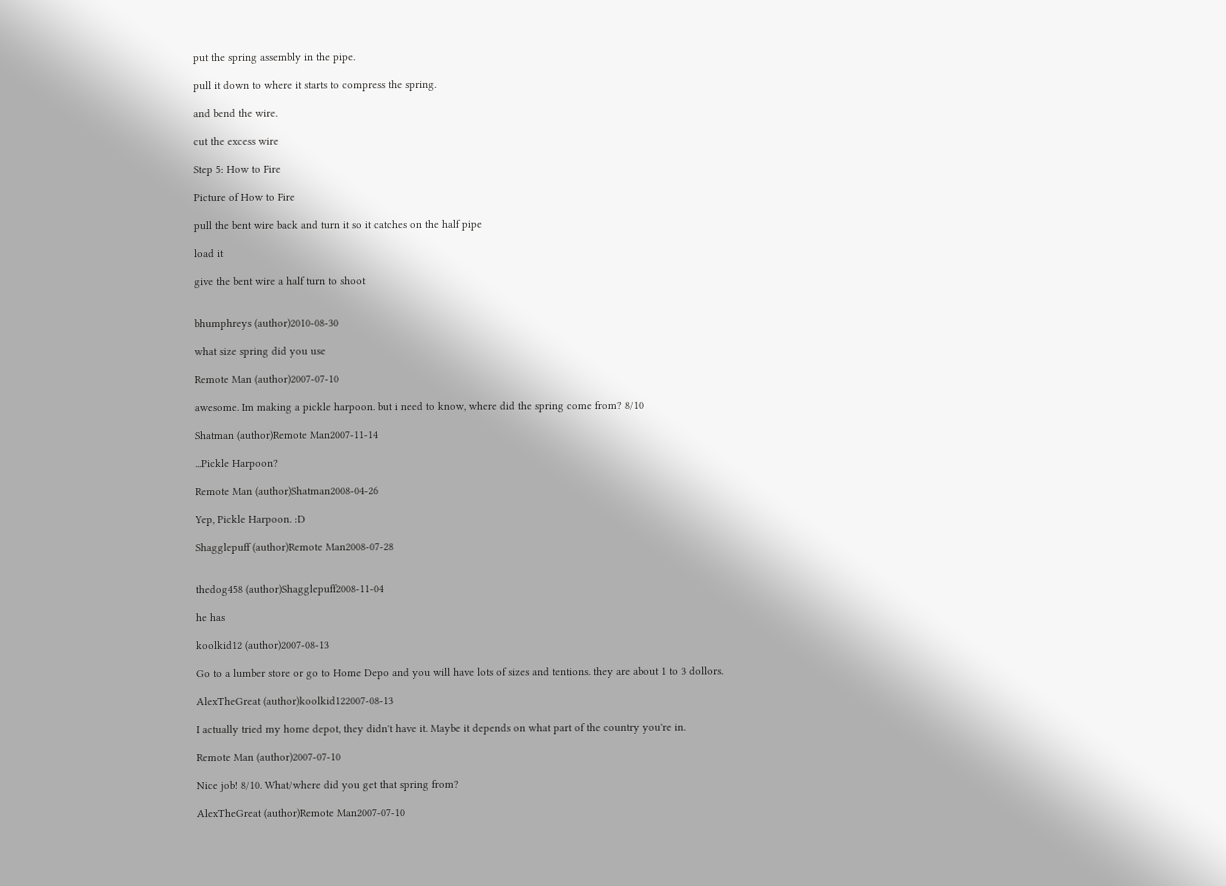put the spring assembly in the pipe.

pull it down to where it starts to compress the spring.

and bend the wire.

cut the excess wire

Step 5: How to Fire

Picture of How to Fire

pull the bent wire back and turn it so it catches on the half pipe

load it

give the bent wire a half turn to shoot


bhumphreys (author)2010-08-30

what size spring did you use

Remote Man (author)2007-07-10

awesome. Im making a pickle harpoon. but i need to know, where did the spring come from? 8/10

Shatman (author)Remote Man2007-11-14

...Pickle Harpoon?

Remote Man (author)Shatman2008-04-26

Yep, Pickle Harpoon. :D

Shagglepuff (author)Remote Man2008-07-28


thedog458 (author)Shagglepuff2008-11-04

he has

koolkid12 (author)2007-08-13

Go to a lumber store or go to Home Depo and you will have lots of sizes and tentions. they are about 1 to 3 dollors.

AlexTheGreat (author)koolkid122007-08-13

I actually tried my home depot, they didn't have it. Maybe it depends on what part of the country you're in.

Remote Man (author)2007-07-10

Nice job! 8/10. What/where did you get that spring from?

AlexTheGreat (author)Remote Man2007-07-10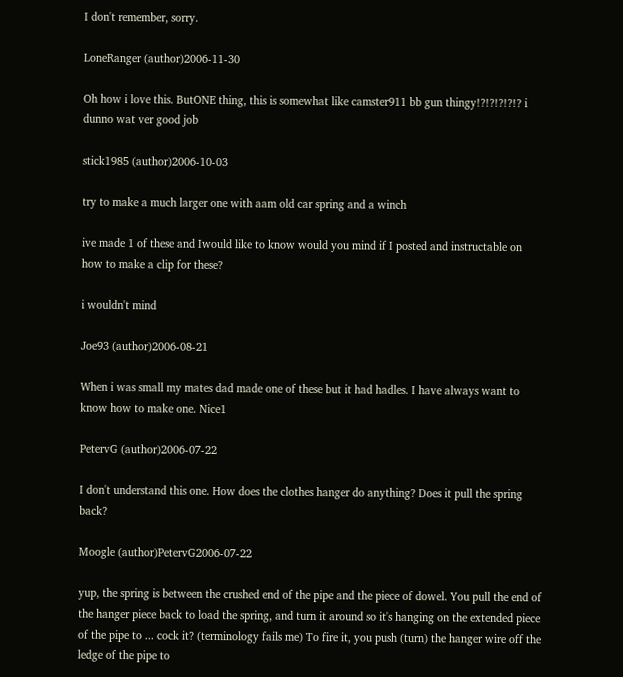I don't remember, sorry.

LoneRanger (author)2006-11-30

Oh how i love this. ButONE thing, this is somewhat like camster911 bb gun thingy!?!?!?!?!? i dunno wat ver good job

stick1985 (author)2006-10-03

try to make a much larger one with aam old car spring and a winch

ive made 1 of these and Iwould like to know would you mind if I posted and instructable on how to make a clip for these?

i wouldn't mind

Joe93 (author)2006-08-21

When i was small my mates dad made one of these but it had hadles. I have always want to know how to make one. Nice1

PetervG (author)2006-07-22

I don't understand this one. How does the clothes hanger do anything? Does it pull the spring back?

Moogle (author)PetervG2006-07-22

yup, the spring is between the crushed end of the pipe and the piece of dowel. You pull the end of the hanger piece back to load the spring, and turn it around so it's hanging on the extended piece of the pipe to ... cock it? (terminology fails me) To fire it, you push (turn) the hanger wire off the ledge of the pipe to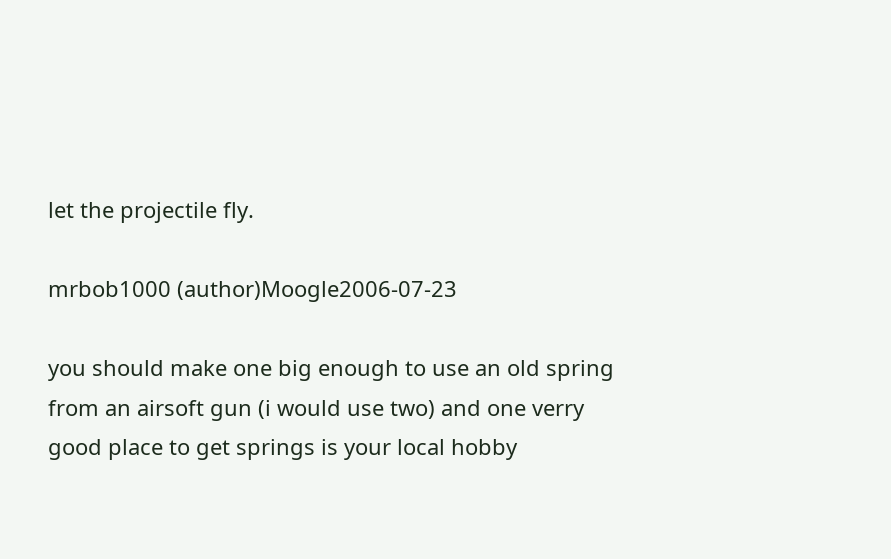let the projectile fly.

mrbob1000 (author)Moogle2006-07-23

you should make one big enough to use an old spring from an airsoft gun (i would use two) and one verry good place to get springs is your local hobby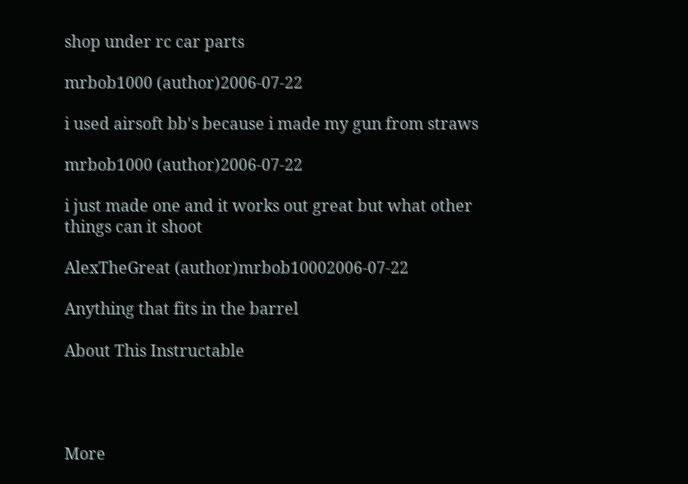shop under rc car parts

mrbob1000 (author)2006-07-22

i used airsoft bb's because i made my gun from straws

mrbob1000 (author)2006-07-22

i just made one and it works out great but what other things can it shoot

AlexTheGreat (author)mrbob10002006-07-22

Anything that fits in the barrel

About This Instructable




More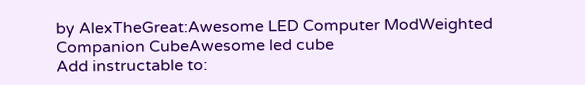by AlexTheGreat:Awesome LED Computer ModWeighted Companion CubeAwesome led cube
Add instructable to: